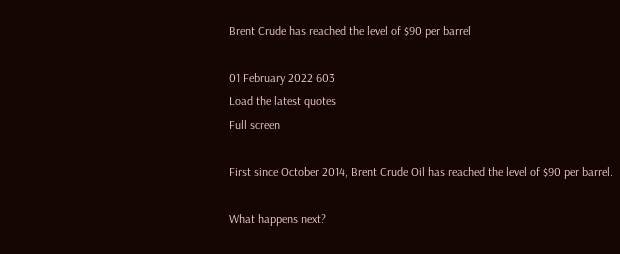Brent Crude has reached the level of $90 per barrel

01 February 2022 603
Load the latest quotes
Full screen

First since October 2014, Brent Crude Oil has reached the level of $90 per barrel.

What happens next?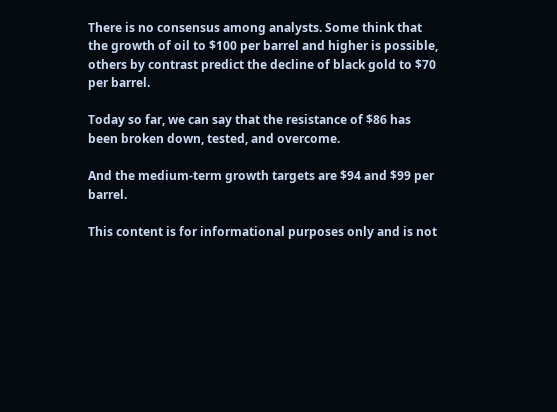There is no consensus among analysts. Some think that the growth of oil to $100 per barrel and higher is possible, others by contrast predict the decline of black gold to $70 per barrel.

Today so far, we can say that the resistance of $86 has been broken down, tested, and overcome.

And the medium-term growth targets are $94 and $99 per barrel.

This content is for informational purposes only and is not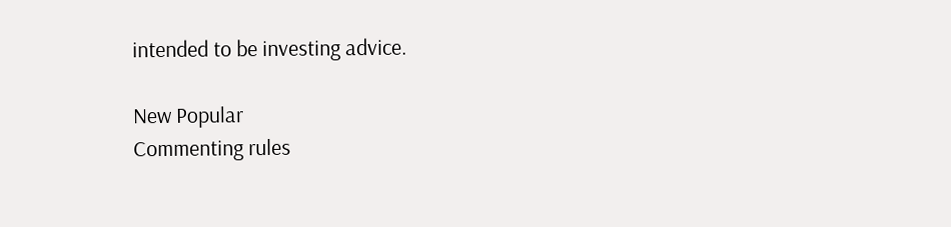intended to be investing advice.

New Popular
Commenting rules